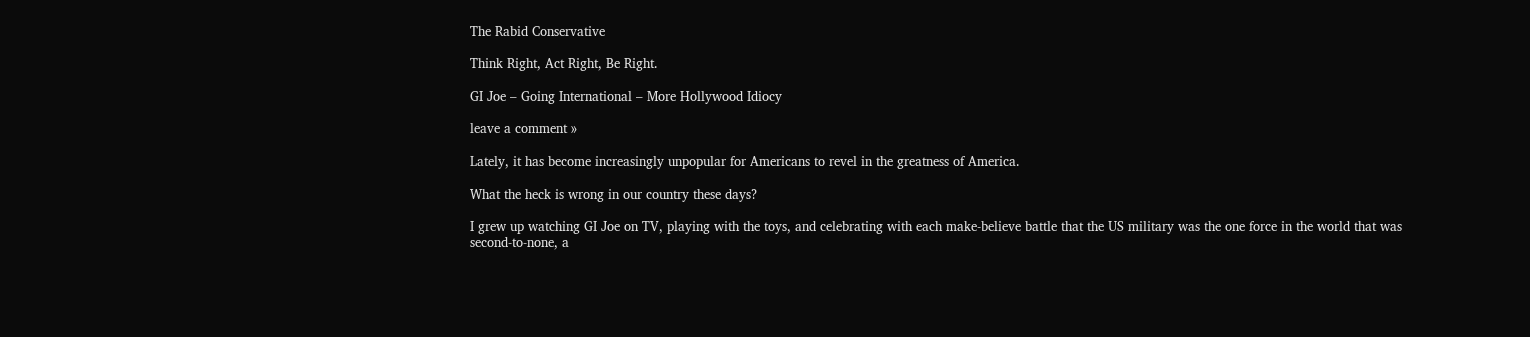The Rabid Conservative

Think Right, Act Right, Be Right.

GI Joe – Going International – More Hollywood Idiocy

leave a comment »

Lately, it has become increasingly unpopular for Americans to revel in the greatness of America.

What the heck is wrong in our country these days?

I grew up watching GI Joe on TV, playing with the toys, and celebrating with each make-believe battle that the US military was the one force in the world that was second-to-none, a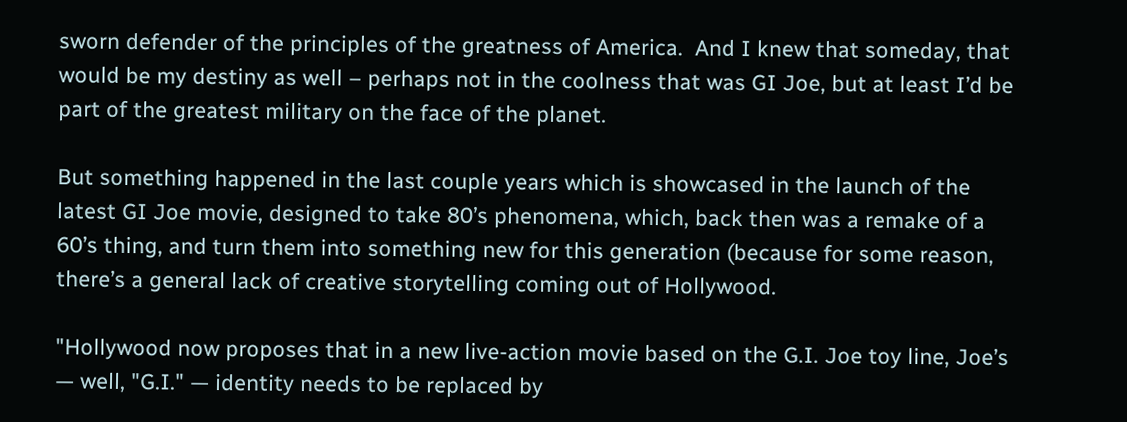sworn defender of the principles of the greatness of America.  And I knew that someday, that would be my destiny as well – perhaps not in the coolness that was GI Joe, but at least I’d be part of the greatest military on the face of the planet.

But something happened in the last couple years which is showcased in the launch of the latest GI Joe movie, designed to take 80’s phenomena, which, back then was a remake of a 60’s thing, and turn them into something new for this generation (because for some reason, there’s a general lack of creative storytelling coming out of Hollywood.

"Hollywood now proposes that in a new live-action movie based on the G.I. Joe toy line, Joe’s — well, "G.I." — identity needs to be replaced by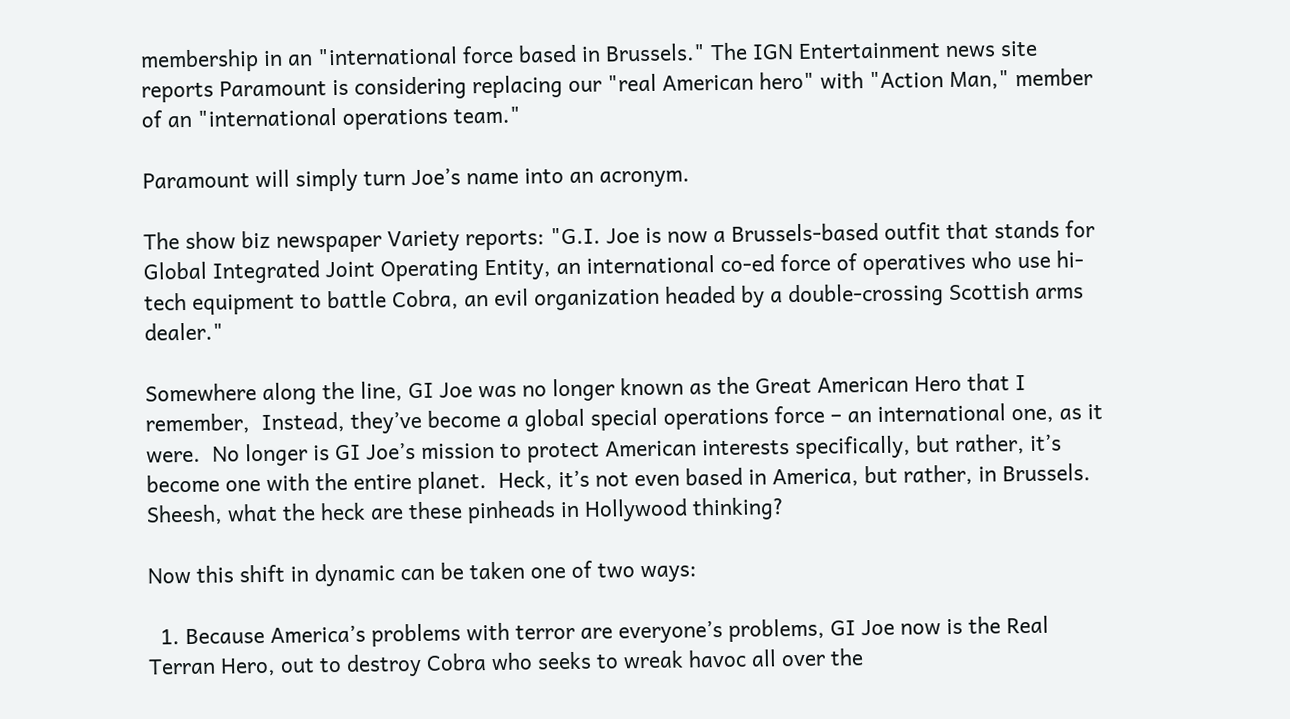membership in an "international force based in Brussels." The IGN Entertainment news site reports Paramount is considering replacing our "real American hero" with "Action Man," member of an "international operations team."

Paramount will simply turn Joe’s name into an acronym.

The show biz newspaper Variety reports: "G.I. Joe is now a Brussels-based outfit that stands for Global Integrated Joint Operating Entity, an international co-ed force of operatives who use hi-tech equipment to battle Cobra, an evil organization headed by a double-crossing Scottish arms dealer."

Somewhere along the line, GI Joe was no longer known as the Great American Hero that I remember,  Instead, they’ve become a global special operations force – an international one, as it were.  No longer is GI Joe’s mission to protect American interests specifically, but rather, it’s become one with the entire planet.  Heck, it’s not even based in America, but rather, in Brussels.  Sheesh, what the heck are these pinheads in Hollywood thinking?

Now this shift in dynamic can be taken one of two ways:

  1. Because America’s problems with terror are everyone’s problems, GI Joe now is the Real Terran Hero, out to destroy Cobra who seeks to wreak havoc all over the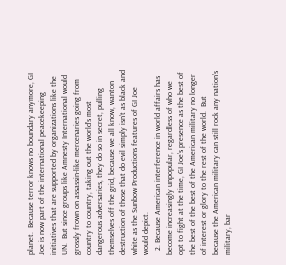planet.  Because terror knows no boundary anymore, GI Joe is now part of the international peacekeeping initiatives that are supported by organizations like the UN.  But since groups like Amnesty International would grossly frown on assassin-like mercenaries going from country to country, taking out the world’s most dangerous adversaries, they do so in secret, pulling themselves off the grid, because we all know, wanton destruction of those that do evil simply isn’t as black and white as the Sunbow Productions features of GI Joe would depict.
  2. Because American interference in world affairs has become increasingly unpopular, regardless of who we opt to fight at the time, GI Joe’s presence as the best of the best of the best of the American military no longer of interest or glory to the rest of the world.  But because the American military can still rock any nation’s military, bar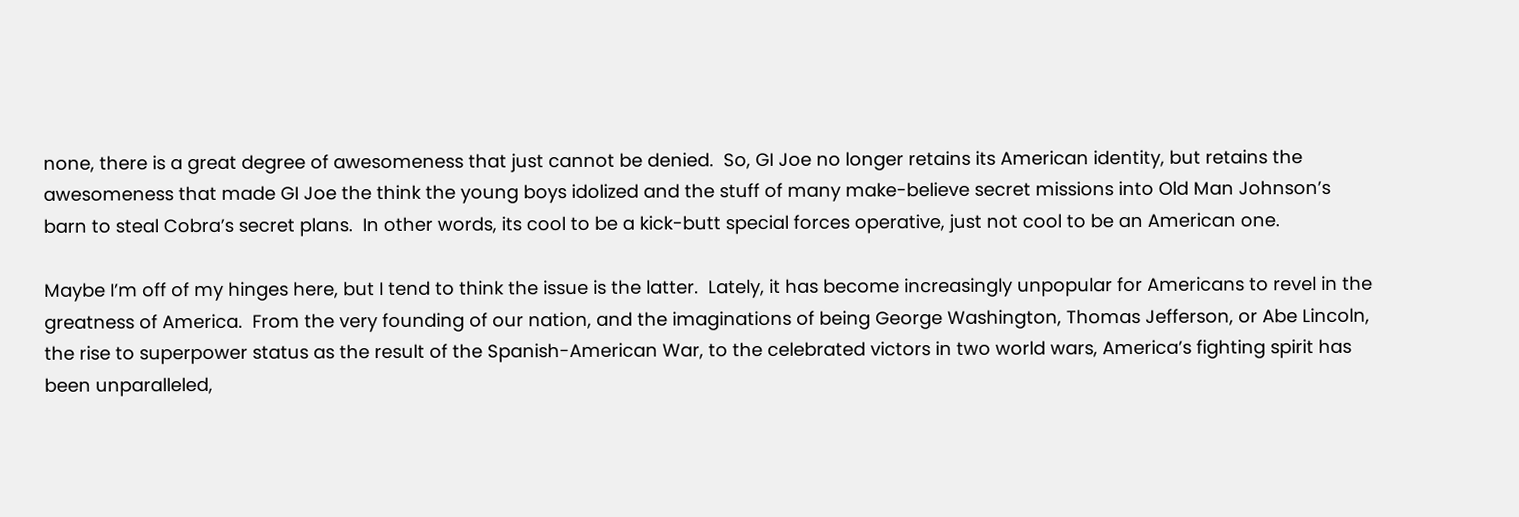none, there is a great degree of awesomeness that just cannot be denied.  So, GI Joe no longer retains its American identity, but retains the awesomeness that made GI Joe the think the young boys idolized and the stuff of many make-believe secret missions into Old Man Johnson’s barn to steal Cobra’s secret plans.  In other words, its cool to be a kick-butt special forces operative, just not cool to be an American one.

Maybe I’m off of my hinges here, but I tend to think the issue is the latter.  Lately, it has become increasingly unpopular for Americans to revel in the greatness of America.  From the very founding of our nation, and the imaginations of being George Washington, Thomas Jefferson, or Abe Lincoln, the rise to superpower status as the result of the Spanish-American War, to the celebrated victors in two world wars, America’s fighting spirit has been unparalleled,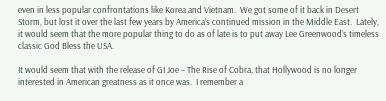even in less popular confrontations like Korea and Vietnam.  We got some of it back in Desert Storm, but lost it over the last few years by America’s continued mission in the Middle East.  Lately, it would seem that the more popular thing to do as of late is to put away Lee Greenwood’s timeless classic God Bless the USA.

It would seem that with the release of GI Joe – The Rise of Cobra, that Hollywood is no longer interested in American greatness as it once was.  I remember a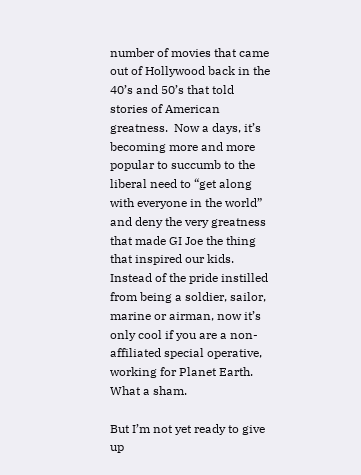number of movies that came out of Hollywood back in the 40’s and 50’s that told stories of American greatness.  Now a days, it’s becoming more and more popular to succumb to the liberal need to “get along with everyone in the world” and deny the very greatness that made GI Joe the thing that inspired our kids.  Instead of the pride instilled from being a soldier, sailor, marine or airman, now it’s only cool if you are a non-affiliated special operative, working for Planet Earth.  What a sham.

But I’m not yet ready to give up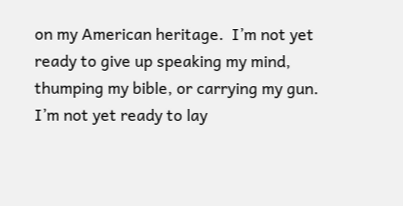on my American heritage.  I’m not yet ready to give up speaking my mind, thumping my bible, or carrying my gun.  I’m not yet ready to lay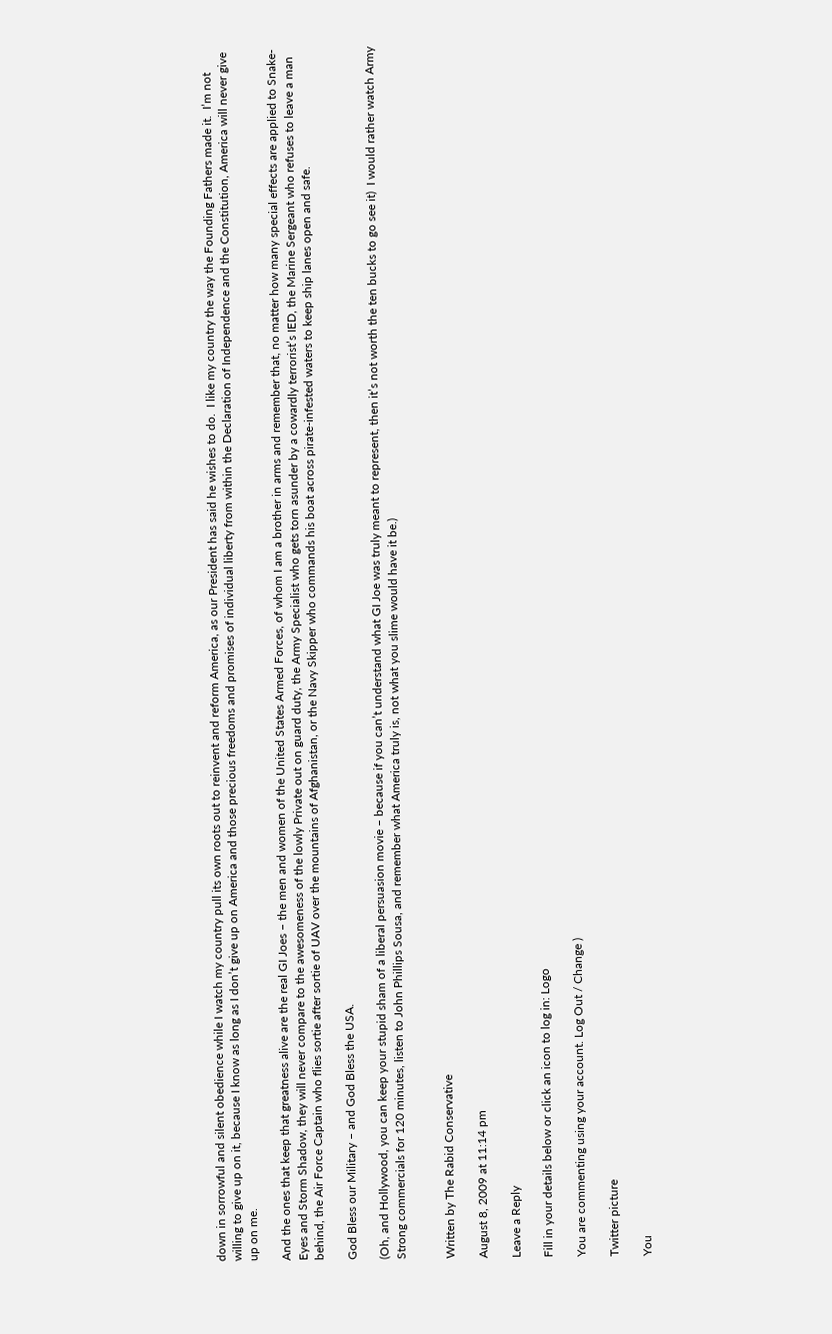down in sorrowful and silent obedience while I watch my country pull its own roots out to reinvent and reform America, as our President has said he wishes to do.  I like my country the way the Founding Fathers made it.  I’m not willing to give up on it, because I know as long as I don’t give up on America and those precious freedoms and promises of individual liberty from within the Declaration of Independence and the Constitution, America will never give up on me.

And the ones that keep that greatness alive are the real GI Joes – the men and women of the United States Armed Forces, of whom I am a brother in arms and remember that, no matter how many special effects are applied to Snake-Eyes and Storm Shadow, they will never compare to the awesomeness of the lowly Private out on guard duty, the Army Specialist who gets torn asunder by a cowardly terrorist’s IED, the Marine Sergeant who refuses to leave a man behind, the Air Force Captain who flies sortie after sortie of UAV over the mountains of Afghanistan, or the Navy Skipper who commands his boat across pirate-infested waters to keep ship lanes open and safe.

God Bless our Military – and God Bless the USA.

(Oh, and Hollywood, you can keep your stupid sham of a liberal persuasion movie – because if you can’t understand what GI Joe was truly meant to represent, then it’s not worth the ten bucks to go see it)  I would rather watch Army Strong commercials for 120 minutes, listen to John Phillips Sousa, and remember what America truly is, not what you slime would have it be.)


Written by The Rabid Conservative

August 8, 2009 at 11:14 pm

Leave a Reply

Fill in your details below or click an icon to log in: Logo

You are commenting using your account. Log Out / Change )

Twitter picture

You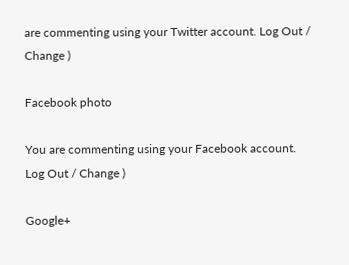are commenting using your Twitter account. Log Out / Change )

Facebook photo

You are commenting using your Facebook account. Log Out / Change )

Google+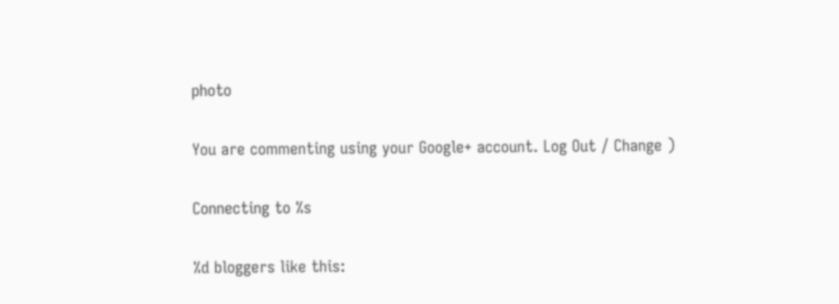photo

You are commenting using your Google+ account. Log Out / Change )

Connecting to %s

%d bloggers like this: